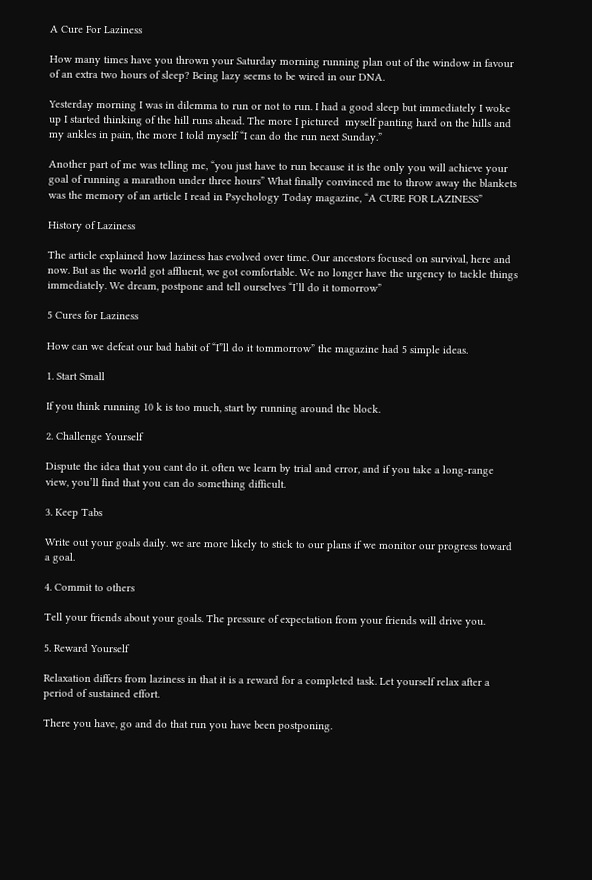A Cure For Laziness

How many times have you thrown your Saturday morning running plan out of the window in favour of an extra two hours of sleep? Being lazy seems to be wired in our DNA.

Yesterday morning I was in dilemma to run or not to run. I had a good sleep but immediately I woke up I started thinking of the hill runs ahead. The more I pictured  myself panting hard on the hills and my ankles in pain, the more I told myself “I can do the run next Sunday.”

Another part of me was telling me, “you just have to run because it is the only you will achieve your goal of running a marathon under three hours” What finally convinced me to throw away the blankets was the memory of an article I read in Psychology Today magazine, “A CURE FOR LAZINESS”

History of Laziness

The article explained how laziness has evolved over time. Our ancestors focused on survival, here and now. But as the world got affluent, we got comfortable. We no longer have the urgency to tackle things immediately. We dream, postpone and tell ourselves “I’ll do it tomorrow”

5 Cures for Laziness

How can we defeat our bad habit of “I”ll do it tommorrow” the magazine had 5 simple ideas.

1. Start Small

If you think running 10 k is too much, start by running around the block.

2. Challenge Yourself

Dispute the idea that you cant do it. often we learn by trial and error, and if you take a long-range view, you’ll find that you can do something difficult.

3. Keep Tabs

Write out your goals daily. we are more likely to stick to our plans if we monitor our progress toward a goal.

4. Commit to others

Tell your friends about your goals. The pressure of expectation from your friends will drive you.

5. Reward Yourself

Relaxation differs from laziness in that it is a reward for a completed task. Let yourself relax after a period of sustained effort.

There you have, go and do that run you have been postponing.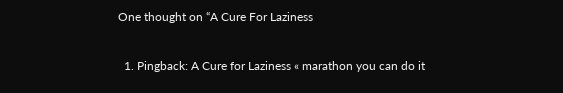One thought on “A Cure For Laziness

  1. Pingback: A Cure for Laziness « marathon you can do it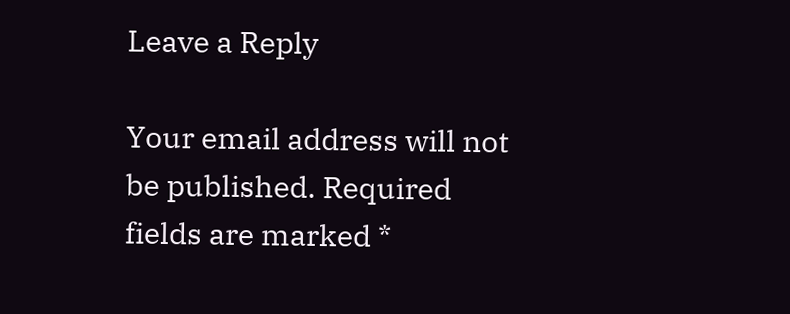Leave a Reply

Your email address will not be published. Required fields are marked *